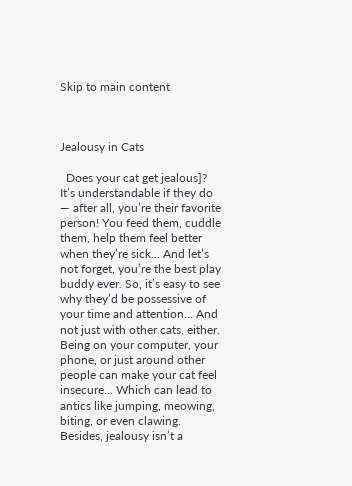Skip to main content



Jealousy in Cats

  Does your cat get jealous]? It’s understandable if they do — after all, you’re their favorite person! You feed them, cuddle them, help them feel better when they’re sick... And let’s not forget, you’re the best play buddy ever. So, it’s easy to see why they’d be possessive of your time and attention… And not just with other cats, either. Being on your computer, your phone, or just around other people can make your cat feel insecure... Which can lead to antics like jumping, meowing, biting, or even clawing. Besides, jealousy isn’t a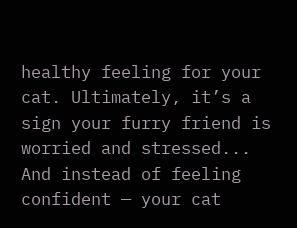healthy feeling for your cat. Ultimately, it’s a sign your furry friend is worried and stressed... And instead of feeling confident — your cat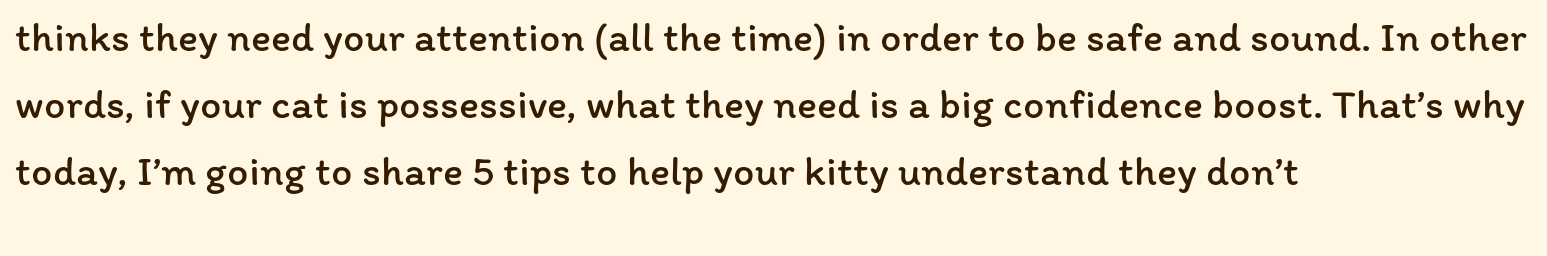thinks they need your attention (all the time) in order to be safe and sound. In other words, if your cat is possessive, what they need is a big confidence boost. That’s why today, I’m going to share 5 tips to help your kitty understand they don’t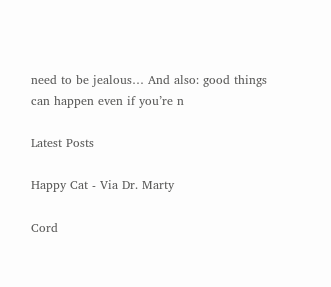need to be jealous… And also: good things can happen even if you’re n

Latest Posts

Happy Cat - Via Dr. Marty

Cord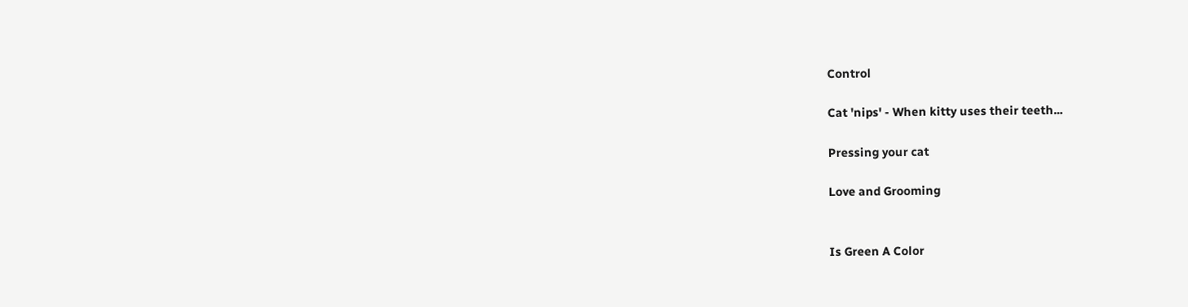Control

Cat 'nips' - When kitty uses their teeth...

Pressing your cat

Love and Grooming


Is Green A Color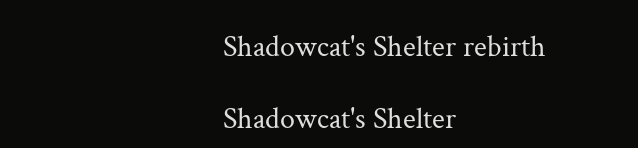Shadowcat's Shelter rebirth

Shadowcat's Shelter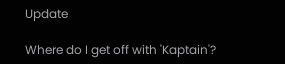Update

Where do I get off with 'Kaptain'?